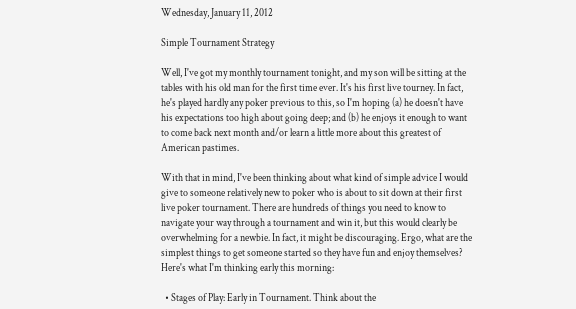Wednesday, January 11, 2012

Simple Tournament Strategy

Well, I've got my monthly tournament tonight, and my son will be sitting at the tables with his old man for the first time ever. It's his first live tourney. In fact, he's played hardly any poker previous to this, so I'm hoping (a) he doesn't have his expectations too high about going deep; and (b) he enjoys it enough to want to come back next month and/or learn a little more about this greatest of American pastimes.

With that in mind, I've been thinking about what kind of simple advice I would give to someone relatively new to poker who is about to sit down at their first live poker tournament. There are hundreds of things you need to know to navigate your way through a tournament and win it, but this would clearly be overwhelming for a newbie. In fact, it might be discouraging. Ergo, what are the simplest things to get someone started so they have fun and enjoy themselves? Here's what I'm thinking early this morning:

  • Stages of Play: Early in Tournament. Think about the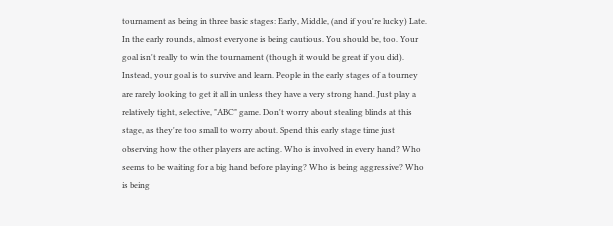tournament as being in three basic stages: Early, Middle, (and if you're lucky) Late. In the early rounds, almost everyone is being cautious. You should be, too. Your goal isn't really to win the tournament (though it would be great if you did). Instead, your goal is to survive and learn. People in the early stages of a tourney are rarely looking to get it all in unless they have a very strong hand. Just play a relatively tight, selective, "ABC" game. Don't worry about stealing blinds at this stage, as they're too small to worry about. Spend this early stage time just observing how the other players are acting. Who is involved in every hand? Who seems to be waiting for a big hand before playing? Who is being aggressive? Who is being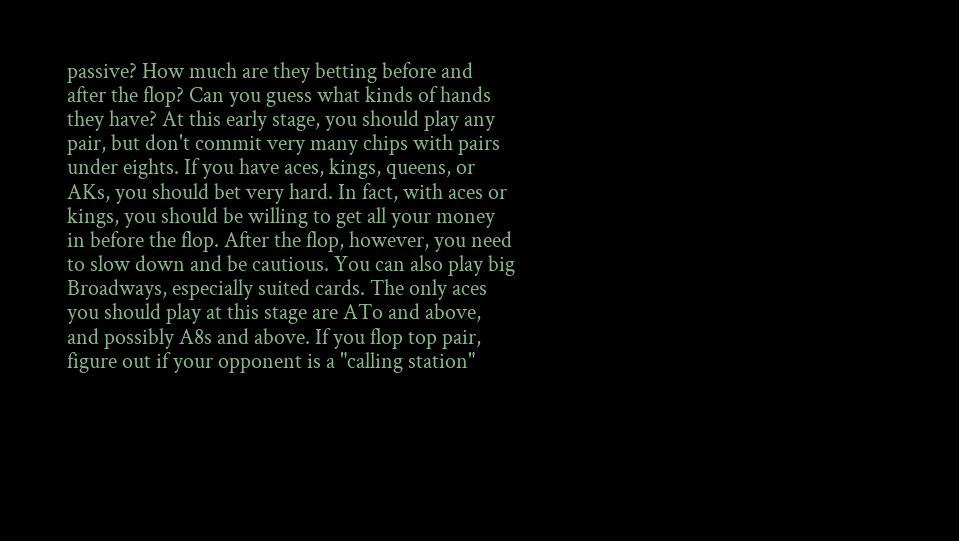passive? How much are they betting before and after the flop? Can you guess what kinds of hands they have? At this early stage, you should play any pair, but don't commit very many chips with pairs under eights. If you have aces, kings, queens, or AKs, you should bet very hard. In fact, with aces or kings, you should be willing to get all your money in before the flop. After the flop, however, you need to slow down and be cautious. You can also play big Broadways, especially suited cards. The only aces you should play at this stage are ATo and above, and possibly A8s and above. If you flop top pair, figure out if your opponent is a "calling station"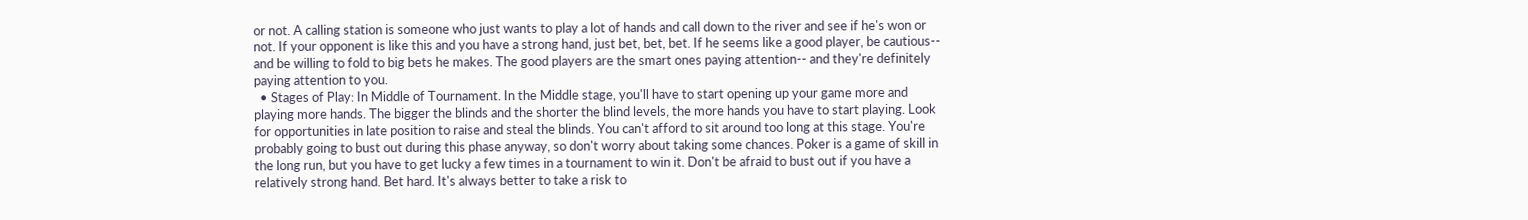or not. A calling station is someone who just wants to play a lot of hands and call down to the river and see if he's won or not. If your opponent is like this and you have a strong hand, just bet, bet, bet. If he seems like a good player, be cautious-- and be willing to fold to big bets he makes. The good players are the smart ones paying attention-- and they're definitely paying attention to you.
  • Stages of Play: In Middle of Tournament. In the Middle stage, you'll have to start opening up your game more and playing more hands. The bigger the blinds and the shorter the blind levels, the more hands you have to start playing. Look for opportunities in late position to raise and steal the blinds. You can't afford to sit around too long at this stage. You're probably going to bust out during this phase anyway, so don't worry about taking some chances. Poker is a game of skill in the long run, but you have to get lucky a few times in a tournament to win it. Don't be afraid to bust out if you have a relatively strong hand. Bet hard. It's always better to take a risk to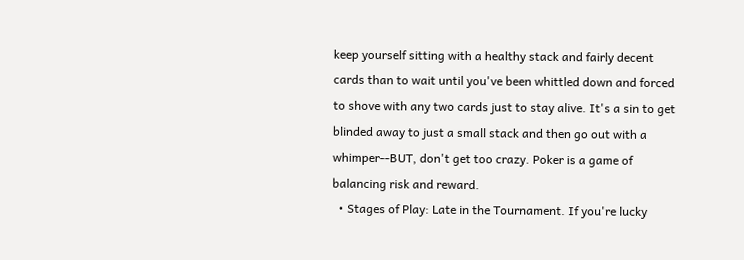keep yourself sitting with a healthy stack and fairly decent cards than to wait until you've been whittled down and forced to shove with any two cards just to stay alive. It's a sin to get blinded away to just a small stack and then go out with a whimper--BUT, don't get too crazy. Poker is a game of balancing risk and reward.
  • Stages of Play: Late in the Tournament. If you're lucky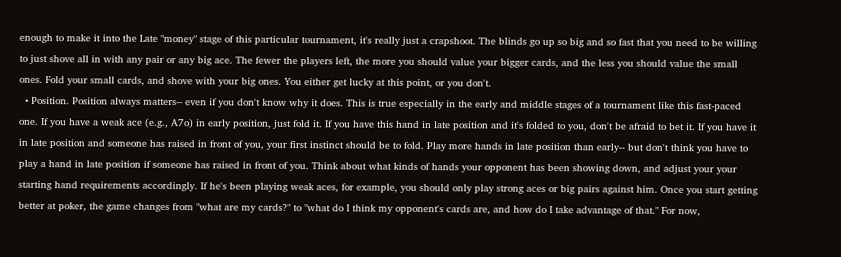enough to make it into the Late "money" stage of this particular tournament, it's really just a crapshoot. The blinds go up so big and so fast that you need to be willing to just shove all in with any pair or any big ace. The fewer the players left, the more you should value your bigger cards, and the less you should value the small ones. Fold your small cards, and shove with your big ones. You either get lucky at this point, or you don't.
  • Position. Position always matters-- even if you don't know why it does. This is true especially in the early and middle stages of a tournament like this fast-paced one. If you have a weak ace (e.g., A7o) in early position, just fold it. If you have this hand in late position and it's folded to you, don't be afraid to bet it. If you have it in late position and someone has raised in front of you, your first instinct should be to fold. Play more hands in late position than early-- but don't think you have to play a hand in late position if someone has raised in front of you. Think about what kinds of hands your opponent has been showing down, and adjust your your starting hand requirements accordingly. If he's been playing weak aces, for example, you should only play strong aces or big pairs against him. Once you start getting better at poker, the game changes from "what are my cards?" to "what do I think my opponent's cards are, and how do I take advantage of that." For now,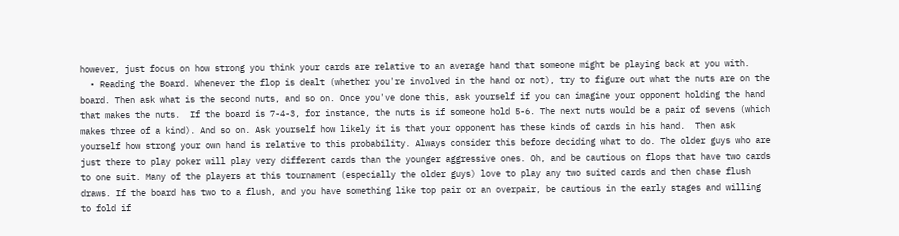however, just focus on how strong you think your cards are relative to an average hand that someone might be playing back at you with.
  • Reading the Board. Whenever the flop is dealt (whether you're involved in the hand or not), try to figure out what the nuts are on the board. Then ask what is the second nuts, and so on. Once you've done this, ask yourself if you can imagine your opponent holding the hand that makes the nuts.  If the board is 7-4-3, for instance, the nuts is if someone hold 5-6. The next nuts would be a pair of sevens (which makes three of a kind). And so on. Ask yourself how likely it is that your opponent has these kinds of cards in his hand.  Then ask yourself how strong your own hand is relative to this probability. Always consider this before deciding what to do. The older guys who are just there to play poker will play very different cards than the younger aggressive ones. Oh, and be cautious on flops that have two cards to one suit. Many of the players at this tournament (especially the older guys) love to play any two suited cards and then chase flush draws. If the board has two to a flush, and you have something like top pair or an overpair, be cautious in the early stages and willing to fold if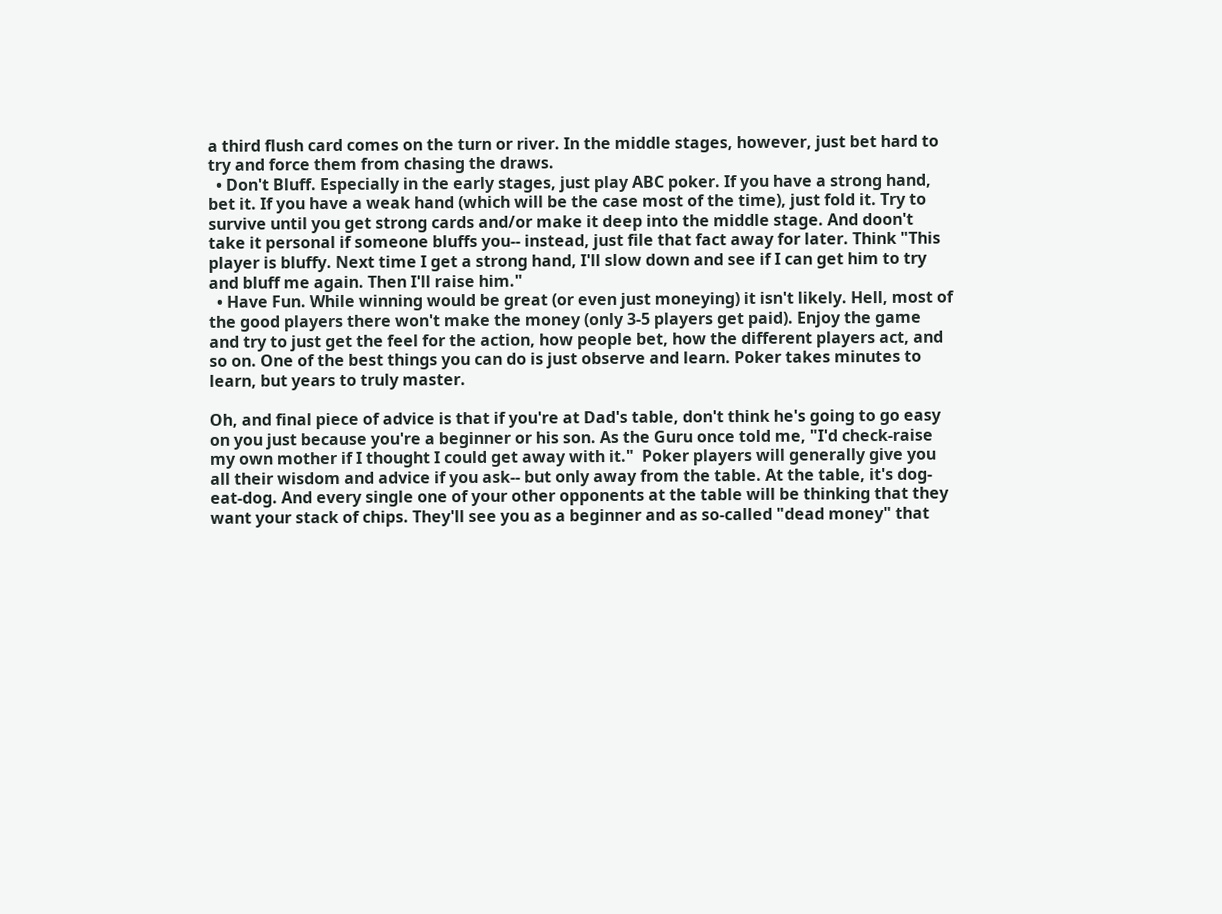a third flush card comes on the turn or river. In the middle stages, however, just bet hard to try and force them from chasing the draws.
  • Don't Bluff. Especially in the early stages, just play ABC poker. If you have a strong hand, bet it. If you have a weak hand (which will be the case most of the time), just fold it. Try to survive until you get strong cards and/or make it deep into the middle stage. And doon't take it personal if someone bluffs you-- instead, just file that fact away for later. Think "This player is bluffy. Next time I get a strong hand, I'll slow down and see if I can get him to try and bluff me again. Then I'll raise him."
  • Have Fun. While winning would be great (or even just moneying) it isn't likely. Hell, most of the good players there won't make the money (only 3-5 players get paid). Enjoy the game and try to just get the feel for the action, how people bet, how the different players act, and so on. One of the best things you can do is just observe and learn. Poker takes minutes to learn, but years to truly master.

Oh, and final piece of advice is that if you're at Dad's table, don't think he's going to go easy on you just because you're a beginner or his son. As the Guru once told me, "I'd check-raise my own mother if I thought I could get away with it."  Poker players will generally give you all their wisdom and advice if you ask-- but only away from the table. At the table, it's dog-eat-dog. And every single one of your other opponents at the table will be thinking that they want your stack of chips. They'll see you as a beginner and as so-called "dead money" that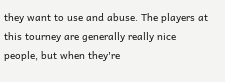they want to use and abuse. The players at this tourney are generally really nice people, but when they're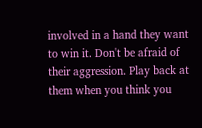involved in a hand they want to win it. Don't be afraid of their aggression. Play back at them when you think you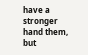have a stronger hand them, but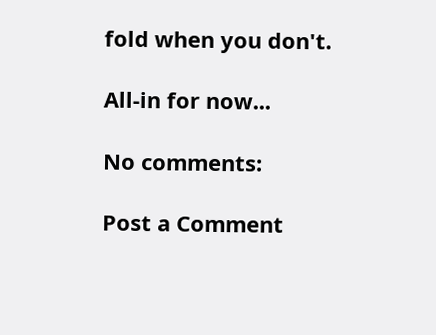fold when you don't.

All-in for now...

No comments:

Post a Comment